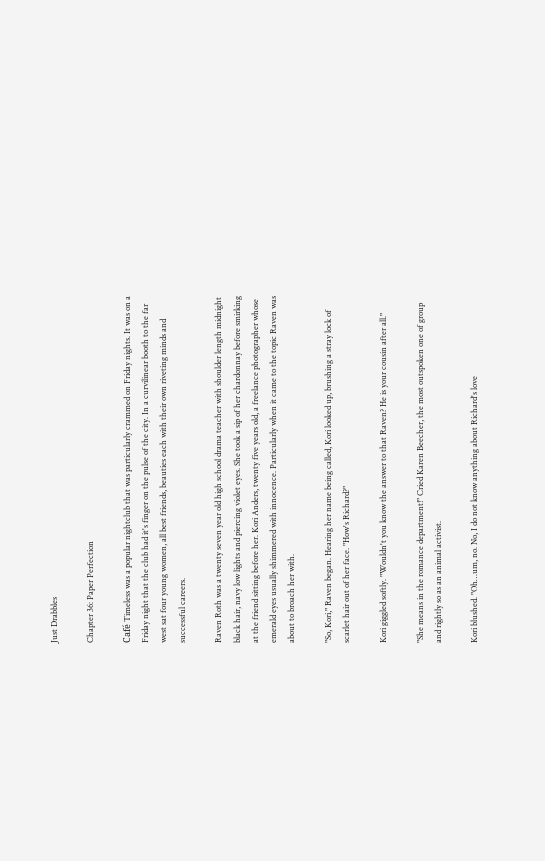Just Drabbles

Chapter 36: Paper Perfection

Café Timeless was a popular nightclub that was particularly crammed on Friday nights. It was on a Friday night that the club had it's finger on the pulse of the city. In a curvilinear booth to the far west sat four young women, all best friends, beauties each with their own riveting minds and successful careers.

Raven Roth was a twenty seven year old high school drama teacher with shoulder length midnight black hair, navy low lights and piercing violet eyes. She took a sip of her chardonnay before smirking at the friend sitting before her. Kori Anders, twenty five years old, a freelance photographer whose emerald eyes usually shimmered with innocence. Particularly when it came to the topic Raven was about to broach her with.

"So, Kori," Raven began. Hearing her name being called, Kori looked up, brushing a stray lock of scarlet hair out of her face. "How's Richard?"

Kori giggled softly. "Wouldn't you know the answer to that Raven? He is your cousin after all."

"She means in the romance department!" Cried Karen Beecher, the most outspoken one of group and rightly so as an animal activist.

Kori blushed. "Oh…um, no. No, I do not know anything about Richard's love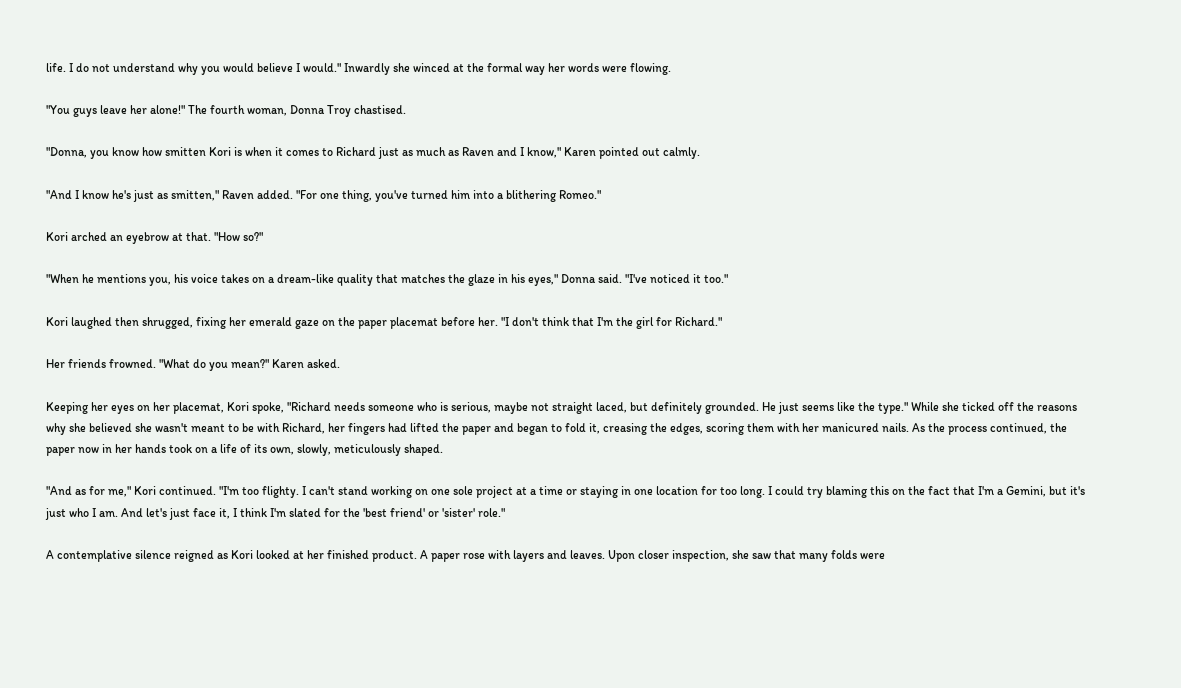life. I do not understand why you would believe I would." Inwardly she winced at the formal way her words were flowing.

"You guys leave her alone!" The fourth woman, Donna Troy chastised.

"Donna, you know how smitten Kori is when it comes to Richard just as much as Raven and I know," Karen pointed out calmly.

"And I know he's just as smitten," Raven added. "For one thing, you've turned him into a blithering Romeo."

Kori arched an eyebrow at that. "How so?"

"When he mentions you, his voice takes on a dream-like quality that matches the glaze in his eyes," Donna said. "I've noticed it too."

Kori laughed then shrugged, fixing her emerald gaze on the paper placemat before her. "I don't think that I'm the girl for Richard."

Her friends frowned. "What do you mean?" Karen asked.

Keeping her eyes on her placemat, Kori spoke, "Richard needs someone who is serious, maybe not straight laced, but definitely grounded. He just seems like the type." While she ticked off the reasons why she believed she wasn't meant to be with Richard, her fingers had lifted the paper and began to fold it, creasing the edges, scoring them with her manicured nails. As the process continued, the paper now in her hands took on a life of its own, slowly, meticulously shaped.

"And as for me," Kori continued. "I'm too flighty. I can't stand working on one sole project at a time or staying in one location for too long. I could try blaming this on the fact that I'm a Gemini, but it's just who I am. And let's just face it, I think I'm slated for the 'best friend' or 'sister' role."

A contemplative silence reigned as Kori looked at her finished product. A paper rose with layers and leaves. Upon closer inspection, she saw that many folds were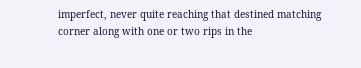imperfect, never quite reaching that destined matching corner along with one or two rips in the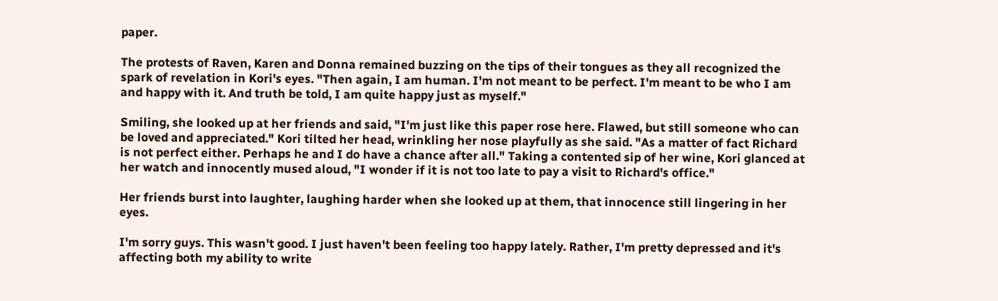paper.

The protests of Raven, Karen and Donna remained buzzing on the tips of their tongues as they all recognized the spark of revelation in Kori's eyes. "Then again, I am human. I'm not meant to be perfect. I'm meant to be who I am and happy with it. And truth be told, I am quite happy just as myself."

Smiling, she looked up at her friends and said, "I'm just like this paper rose here. Flawed, but still someone who can be loved and appreciated." Kori tilted her head, wrinkling her nose playfully as she said. "As a matter of fact Richard is not perfect either. Perhaps he and I do have a chance after all." Taking a contented sip of her wine, Kori glanced at her watch and innocently mused aloud, "I wonder if it is not too late to pay a visit to Richard's office."

Her friends burst into laughter, laughing harder when she looked up at them, that innocence still lingering in her eyes.

I'm sorry guys. This wasn't good. I just haven't been feeling too happy lately. Rather, I'm pretty depressed and it's affecting both my ability to write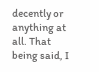decently or anything at all. That being said, I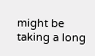might be taking a long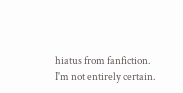hiatus from fanfiction. I'm not entirely certain.